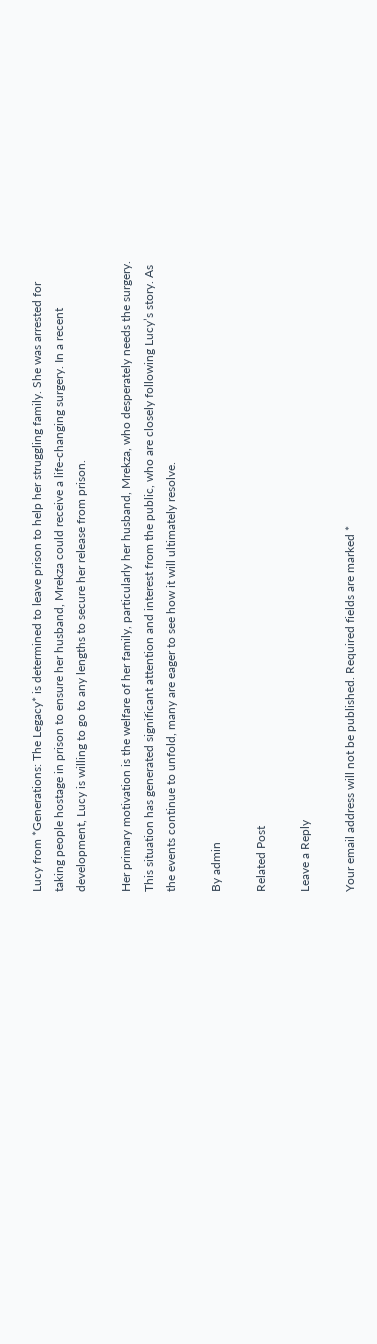Lucy from *Generations: The Legacy* is determined to leave prison to help her struggling family. She was arrested for taking people hostage in prison to ensure her husband, Mrekza could receive a life-changing surgery. In a recent development, Lucy is willing to go to any lengths to secure her release from prison.

Her primary motivation is the welfare of her family, particularly her husband, Mrekza, who desperately needs the surgery. This situation has generated significant attention and interest from the public, who are closely following Lucy’s story. As the events continue to unfold, many are eager to see how it will ultimately resolve.

By admin

Related Post

Leave a Reply

Your email address will not be published. Required fields are marked *